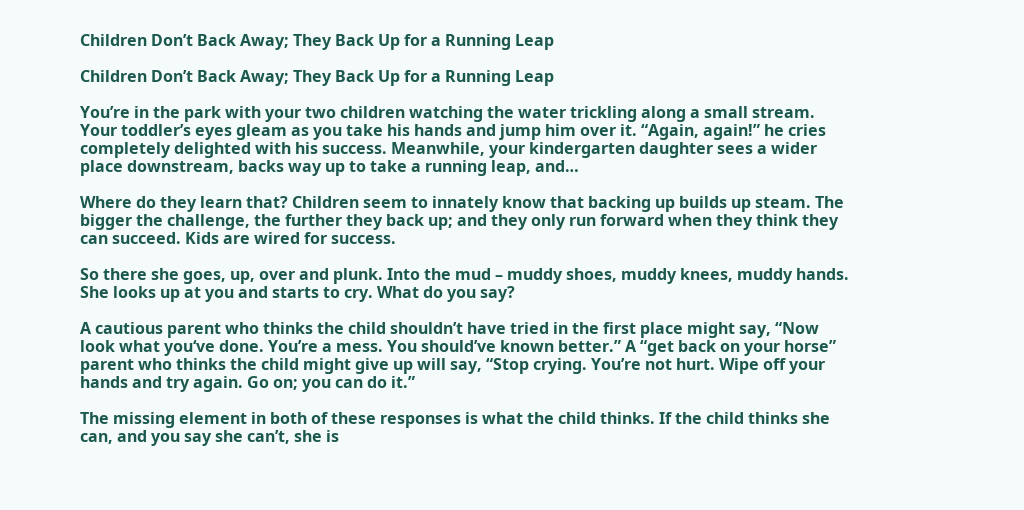Children Don’t Back Away; They Back Up for a Running Leap

Children Don’t Back Away; They Back Up for a Running Leap

You’re in the park with your two children watching the water trickling along a small stream. Your toddler’s eyes gleam as you take his hands and jump him over it. “Again, again!” he cries completely delighted with his success. Meanwhile, your kindergarten daughter sees a wider place downstream, backs way up to take a running leap, and…

Where do they learn that? Children seem to innately know that backing up builds up steam. The bigger the challenge, the further they back up; and they only run forward when they think they can succeed. Kids are wired for success.

So there she goes, up, over and plunk. Into the mud – muddy shoes, muddy knees, muddy hands. She looks up at you and starts to cry. What do you say?

A cautious parent who thinks the child shouldn’t have tried in the first place might say, “Now look what you‘ve done. You’re a mess. You should’ve known better.” A “get back on your horse” parent who thinks the child might give up will say, “Stop crying. You’re not hurt. Wipe off your hands and try again. Go on; you can do it.”

The missing element in both of these responses is what the child thinks. If the child thinks she can, and you say she can’t, she is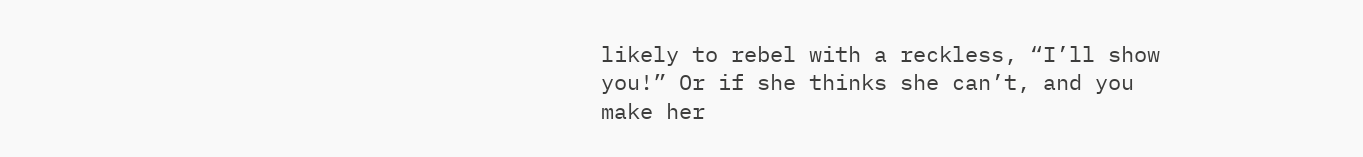likely to rebel with a reckless, “I’ll show you!” Or if she thinks she can’t, and you make her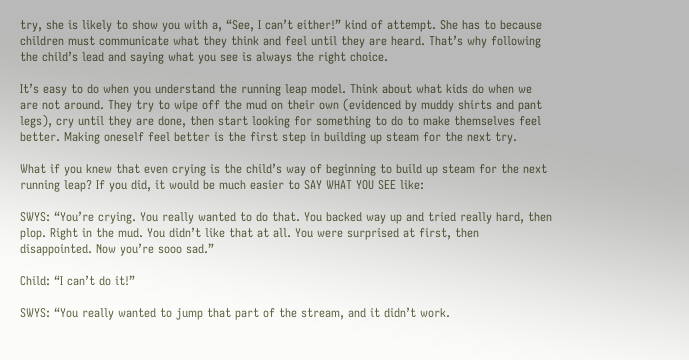try, she is likely to show you with a, “See, I can’t either!” kind of attempt. She has to because children must communicate what they think and feel until they are heard. That’s why following the child’s lead and saying what you see is always the right choice.

It’s easy to do when you understand the running leap model. Think about what kids do when we are not around. They try to wipe off the mud on their own (evidenced by muddy shirts and pant legs), cry until they are done, then start looking for something to do to make themselves feel better. Making oneself feel better is the first step in building up steam for the next try.

What if you knew that even crying is the child’s way of beginning to build up steam for the next running leap? If you did, it would be much easier to SAY WHAT YOU SEE like:

SWYS: “You’re crying. You really wanted to do that. You backed way up and tried really hard, then plop. Right in the mud. You didn’t like that at all. You were surprised at first, then disappointed. Now you’re sooo sad.”

Child: “I can’t do it!”

SWYS: “You really wanted to jump that part of the stream, and it didn’t work.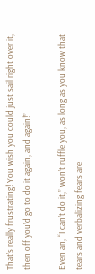That’s really frustrating! You wish you could just sail right over it, then off you’d go to do it again, and again!”

Even an, “I can’t do it,” won’t ruffle you, as long as you know that tears and verbalizing fears are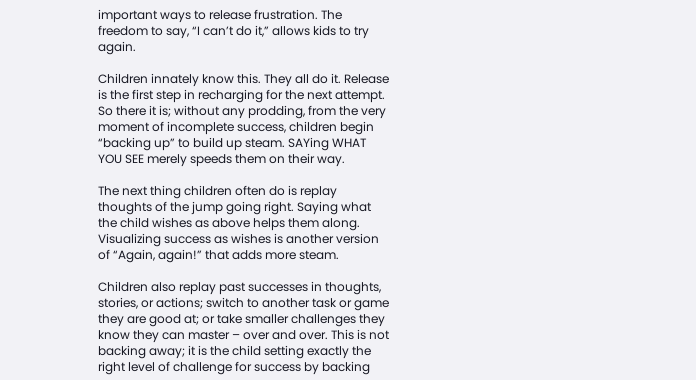important ways to release frustration. The freedom to say, “I can’t do it,” allows kids to try again.

Children innately know this. They all do it. Release is the first step in recharging for the next attempt. So there it is; without any prodding, from the very moment of incomplete success, children begin “backing up” to build up steam. SAYing WHAT YOU SEE merely speeds them on their way.

The next thing children often do is replay thoughts of the jump going right. Saying what the child wishes as above helps them along. Visualizing success as wishes is another version of “Again, again!” that adds more steam.

Children also replay past successes in thoughts, stories, or actions; switch to another task or game they are good at; or take smaller challenges they know they can master – over and over. This is not backing away; it is the child setting exactly the right level of challenge for success by backing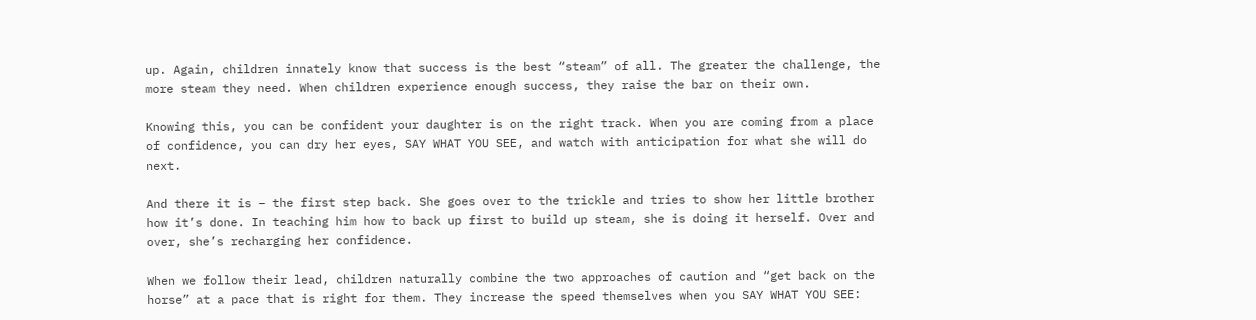up. Again, children innately know that success is the best “steam” of all. The greater the challenge, the more steam they need. When children experience enough success, they raise the bar on their own.

Knowing this, you can be confident your daughter is on the right track. When you are coming from a place of confidence, you can dry her eyes, SAY WHAT YOU SEE, and watch with anticipation for what she will do next.

And there it is – the first step back. She goes over to the trickle and tries to show her little brother how it’s done. In teaching him how to back up first to build up steam, she is doing it herself. Over and over, she’s recharging her confidence.

When we follow their lead, children naturally combine the two approaches of caution and “get back on the horse” at a pace that is right for them. They increase the speed themselves when you SAY WHAT YOU SEE: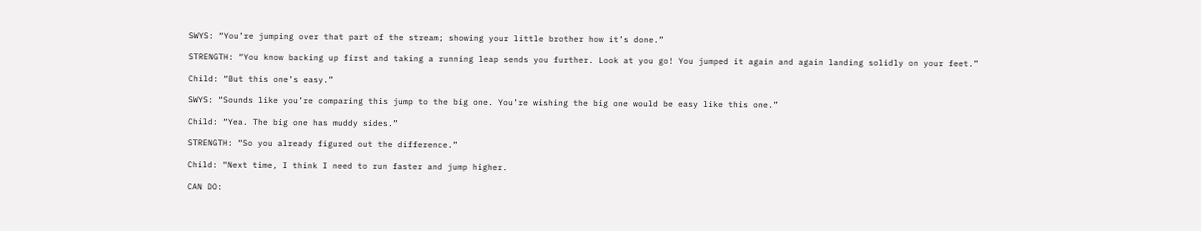SWYS: “You’re jumping over that part of the stream; showing your little brother how it’s done.”

STRENGTH: “You know backing up first and taking a running leap sends you further. Look at you go! You jumped it again and again landing solidly on your feet.”

Child: “But this one’s easy.”

SWYS: “Sounds like you’re comparing this jump to the big one. You’re wishing the big one would be easy like this one.”

Child: “Yea. The big one has muddy sides.”

STRENGTH: “So you already figured out the difference.”

Child: “Next time, I think I need to run faster and jump higher.

CAN DO: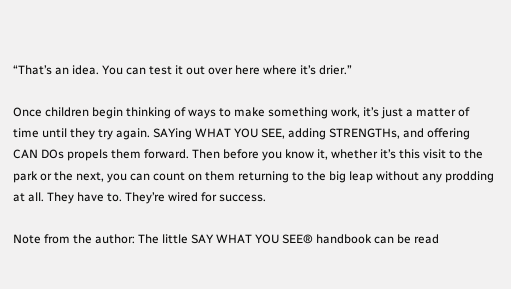“That’s an idea. You can test it out over here where it’s drier.”

Once children begin thinking of ways to make something work, it’s just a matter of time until they try again. SAYing WHAT YOU SEE, adding STRENGTHs, and offering CAN DOs propels them forward. Then before you know it, whether it’s this visit to the park or the next, you can count on them returning to the big leap without any prodding at all. They have to. They’re wired for success.

Note from the author: The little SAY WHAT YOU SEE® handbook can be read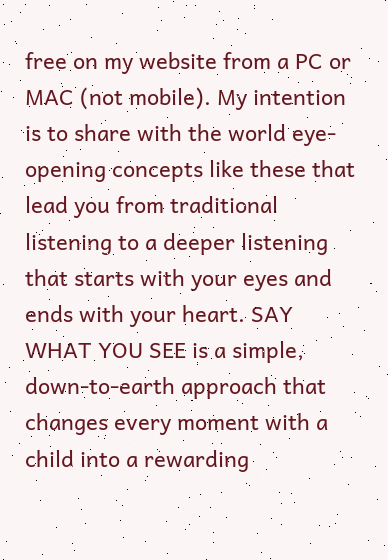free on my website from a PC or MAC (not mobile). My intention is to share with the world eye-opening concepts like these that lead you from traditional listening to a deeper listening that starts with your eyes and ends with your heart. SAY WHAT YOU SEE is a simple, down-to-earth approach that changes every moment with a child into a rewarding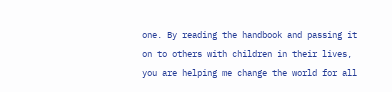one. By reading the handbook and passing it on to others with children in their lives, you are helping me change the world for all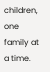children, one family at a time.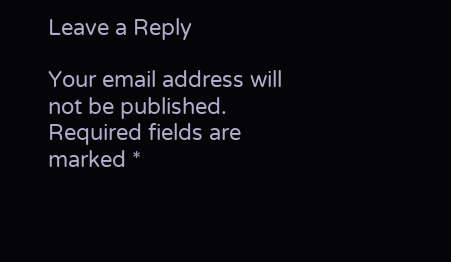Leave a Reply

Your email address will not be published. Required fields are marked *